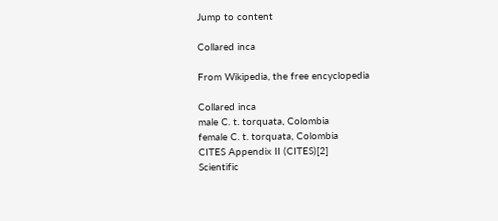Jump to content

Collared inca

From Wikipedia, the free encyclopedia

Collared inca
male C. t. torquata, Colombia
female C. t. torquata, Colombia
CITES Appendix II (CITES)[2]
Scientific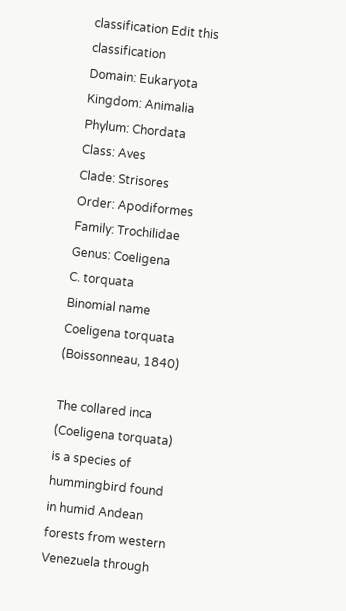classification Edit this classification
Domain: Eukaryota
Kingdom: Animalia
Phylum: Chordata
Class: Aves
Clade: Strisores
Order: Apodiformes
Family: Trochilidae
Genus: Coeligena
C. torquata
Binomial name
Coeligena torquata
(Boissonneau, 1840)

The collared inca (Coeligena torquata) is a species of hummingbird found in humid Andean forests from western Venezuela through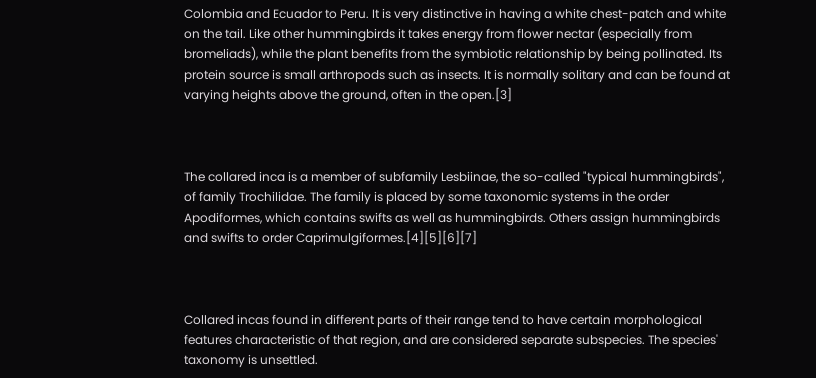Colombia and Ecuador to Peru. It is very distinctive in having a white chest-patch and white on the tail. Like other hummingbirds it takes energy from flower nectar (especially from bromeliads), while the plant benefits from the symbiotic relationship by being pollinated. Its protein source is small arthropods such as insects. It is normally solitary and can be found at varying heights above the ground, often in the open.[3]



The collared inca is a member of subfamily Lesbiinae, the so-called "typical hummingbirds", of family Trochilidae. The family is placed by some taxonomic systems in the order Apodiformes, which contains swifts as well as hummingbirds. Others assign hummingbirds and swifts to order Caprimulgiformes.[4][5][6][7]



Collared incas found in different parts of their range tend to have certain morphological features characteristic of that region, and are considered separate subspecies. The species' taxonomy is unsettled.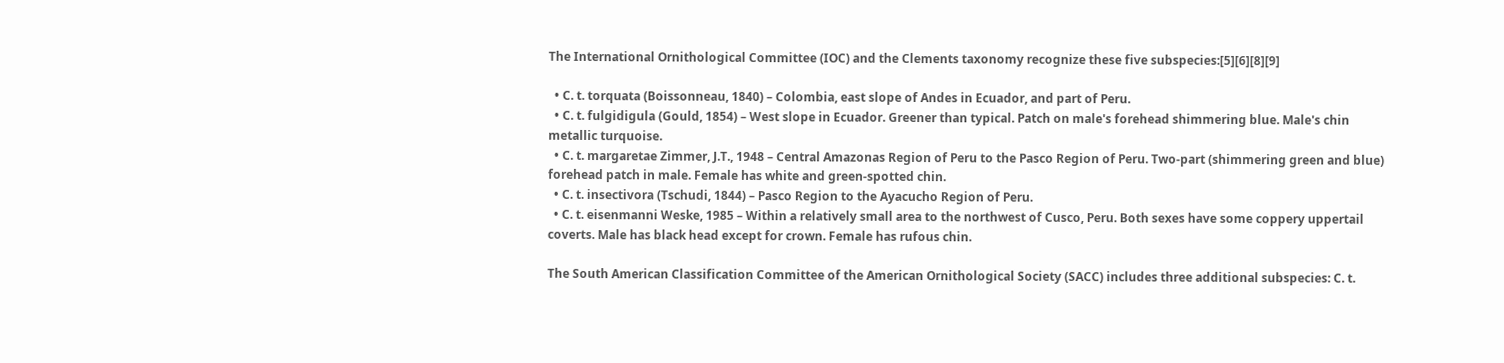The International Ornithological Committee (IOC) and the Clements taxonomy recognize these five subspecies:[5][6][8][9]

  • C. t. torquata (Boissonneau, 1840) – Colombia, east slope of Andes in Ecuador, and part of Peru.
  • C. t. fulgidigula (Gould, 1854) – West slope in Ecuador. Greener than typical. Patch on male's forehead shimmering blue. Male's chin metallic turquoise.
  • C. t. margaretae Zimmer, J.T., 1948 – Central Amazonas Region of Peru to the Pasco Region of Peru. Two-part (shimmering green and blue) forehead patch in male. Female has white and green-spotted chin.
  • C. t. insectivora (Tschudi, 1844) – Pasco Region to the Ayacucho Region of Peru.
  • C. t. eisenmanni Weske, 1985 – Within a relatively small area to the northwest of Cusco, Peru. Both sexes have some coppery uppertail coverts. Male has black head except for crown. Female has rufous chin.

The South American Classification Committee of the American Ornithological Society (SACC) includes three additional subspecies: C. t.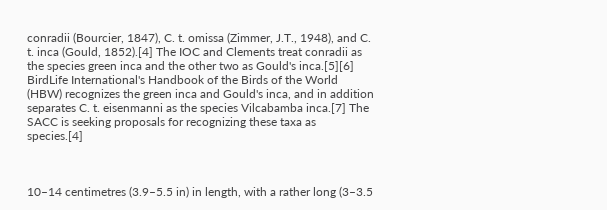conradii (Bourcier, 1847), C. t. omissa (Zimmer, J.T., 1948), and C. t. inca (Gould, 1852).[4] The IOC and Clements treat conradii as the species green inca and the other two as Gould's inca.[5][6] BirdLife International's Handbook of the Birds of the World (HBW) recognizes the green inca and Gould's inca, and in addition separates C. t. eisenmanni as the species Vilcabamba inca.[7] The SACC is seeking proposals for recognizing these taxa as species.[4]



10–14 centimetres (3.9–5.5 in) in length, with a rather long (3–3.5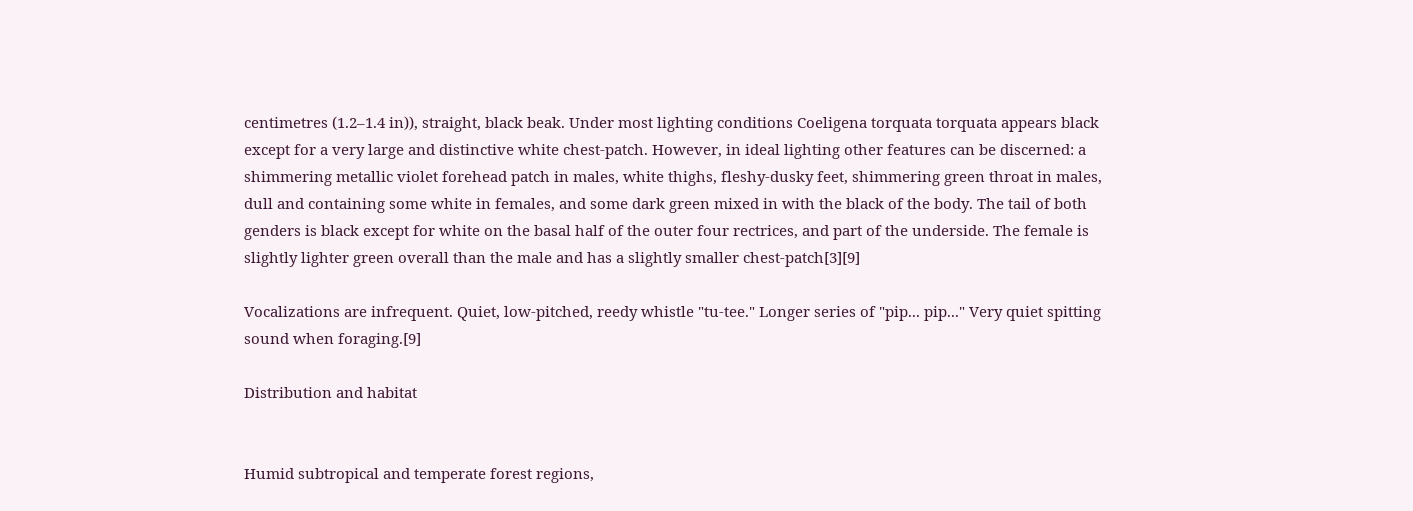centimetres (1.2–1.4 in)), straight, black beak. Under most lighting conditions Coeligena torquata torquata appears black except for a very large and distinctive white chest-patch. However, in ideal lighting other features can be discerned: a shimmering metallic violet forehead patch in males, white thighs, fleshy-dusky feet, shimmering green throat in males, dull and containing some white in females, and some dark green mixed in with the black of the body. The tail of both genders is black except for white on the basal half of the outer four rectrices, and part of the underside. The female is slightly lighter green overall than the male and has a slightly smaller chest-patch[3][9]

Vocalizations are infrequent. Quiet, low-pitched, reedy whistle "tu-tee." Longer series of "pip... pip..." Very quiet spitting sound when foraging.[9]

Distribution and habitat


Humid subtropical and temperate forest regions,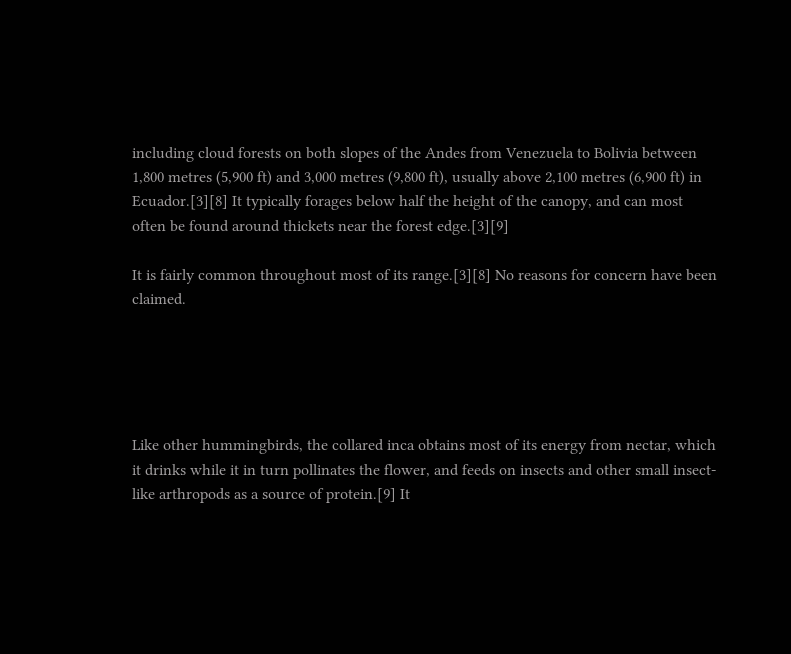including cloud forests on both slopes of the Andes from Venezuela to Bolivia between 1,800 metres (5,900 ft) and 3,000 metres (9,800 ft), usually above 2,100 metres (6,900 ft) in Ecuador.[3][8] It typically forages below half the height of the canopy, and can most often be found around thickets near the forest edge.[3][9]

It is fairly common throughout most of its range.[3][8] No reasons for concern have been claimed.





Like other hummingbirds, the collared inca obtains most of its energy from nectar, which it drinks while it in turn pollinates the flower, and feeds on insects and other small insect-like arthropods as a source of protein.[9] It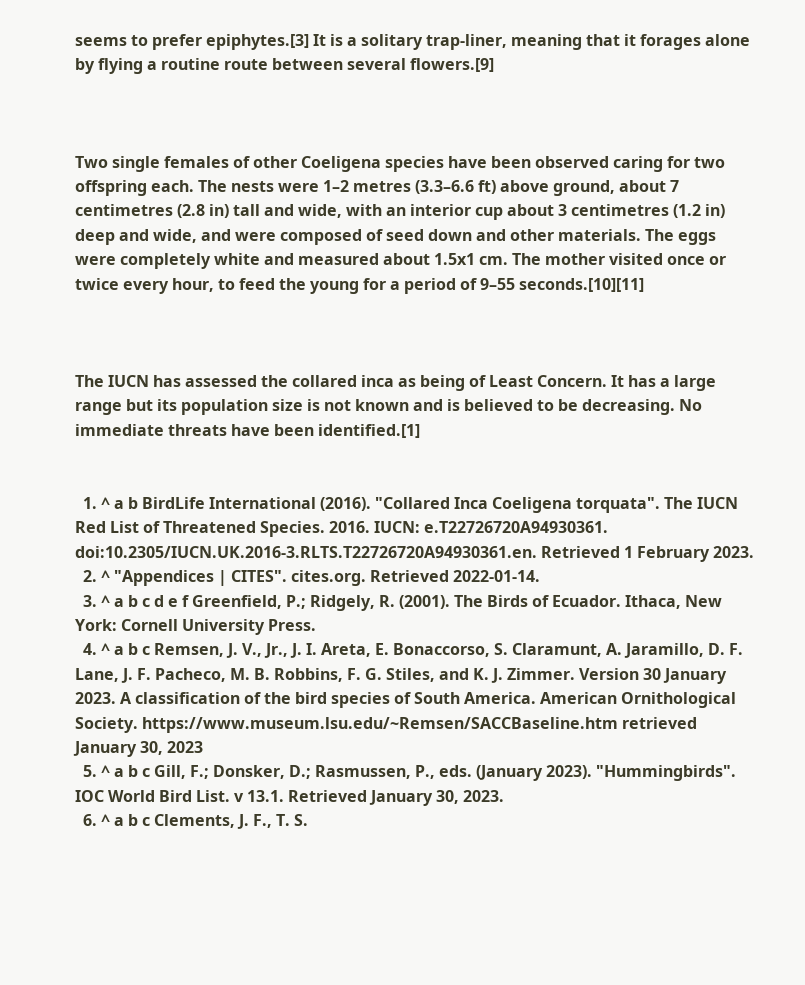seems to prefer epiphytes.[3] It is a solitary trap-liner, meaning that it forages alone by flying a routine route between several flowers.[9]



Two single females of other Coeligena species have been observed caring for two offspring each. The nests were 1–2 metres (3.3–6.6 ft) above ground, about 7 centimetres (2.8 in) tall and wide, with an interior cup about 3 centimetres (1.2 in) deep and wide, and were composed of seed down and other materials. The eggs were completely white and measured about 1.5x1 cm. The mother visited once or twice every hour, to feed the young for a period of 9–55 seconds.[10][11]



The IUCN has assessed the collared inca as being of Least Concern. It has a large range but its population size is not known and is believed to be decreasing. No immediate threats have been identified.[1]


  1. ^ a b BirdLife International (2016). "Collared Inca Coeligena torquata". The IUCN Red List of Threatened Species. 2016. IUCN: e.T22726720A94930361. doi:10.2305/IUCN.UK.2016-3.RLTS.T22726720A94930361.en. Retrieved 1 February 2023.
  2. ^ "Appendices | CITES". cites.org. Retrieved 2022-01-14.
  3. ^ a b c d e f Greenfield, P.; Ridgely, R. (2001). The Birds of Ecuador. Ithaca, New York: Cornell University Press.
  4. ^ a b c Remsen, J. V., Jr., J. I. Areta, E. Bonaccorso, S. Claramunt, A. Jaramillo, D. F. Lane, J. F. Pacheco, M. B. Robbins, F. G. Stiles, and K. J. Zimmer. Version 30 January 2023. A classification of the bird species of South America. American Ornithological Society. https://www.museum.lsu.edu/~Remsen/SACCBaseline.htm retrieved January 30, 2023
  5. ^ a b c Gill, F.; Donsker, D.; Rasmussen, P., eds. (January 2023). "Hummingbirds". IOC World Bird List. v 13.1. Retrieved January 30, 2023.
  6. ^ a b c Clements, J. F., T. S.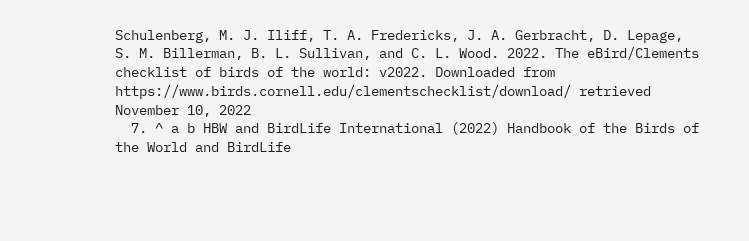Schulenberg, M. J. Iliff, T. A. Fredericks, J. A. Gerbracht, D. Lepage, S. M. Billerman, B. L. Sullivan, and C. L. Wood. 2022. The eBird/Clements checklist of birds of the world: v2022. Downloaded from https://www.birds.cornell.edu/clementschecklist/download/ retrieved November 10, 2022
  7. ^ a b HBW and BirdLife International (2022) Handbook of the Birds of the World and BirdLife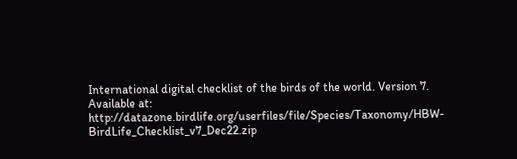International digital checklist of the birds of the world. Version 7. Available at: http://datazone.birdlife.org/userfiles/file/Species/Taxonomy/HBW-BirdLife_Checklist_v7_Dec22.zip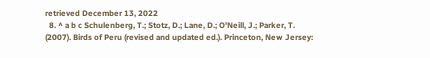retrieved December 13, 2022
  8. ^ a b c Schulenberg, T.; Stotz, D.; Lane, D.; O'Neill, J.; Parker, T. (2007). Birds of Peru (revised and updated ed.). Princeton, New Jersey: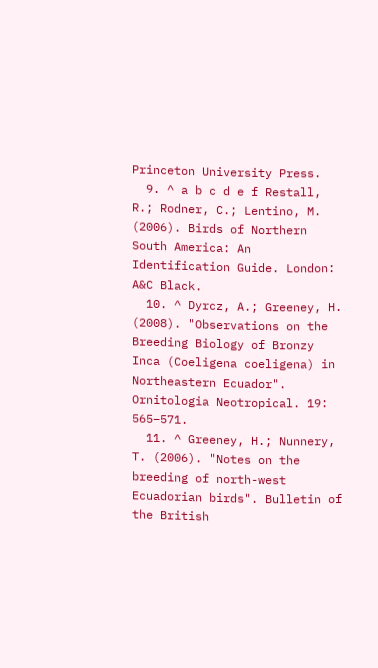Princeton University Press.
  9. ^ a b c d e f Restall, R.; Rodner, C.; Lentino, M. (2006). Birds of Northern South America: An Identification Guide. London: A&C Black.
  10. ^ Dyrcz, A.; Greeney, H. (2008). "Observations on the Breeding Biology of Bronzy Inca (Coeligena coeligena) in Northeastern Ecuador". Ornitologia Neotropical. 19: 565–571.
  11. ^ Greeney, H.; Nunnery, T. (2006). "Notes on the breeding of north-west Ecuadorian birds". Bulletin of the British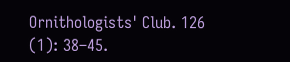Ornithologists' Club. 126 (1): 38–45.